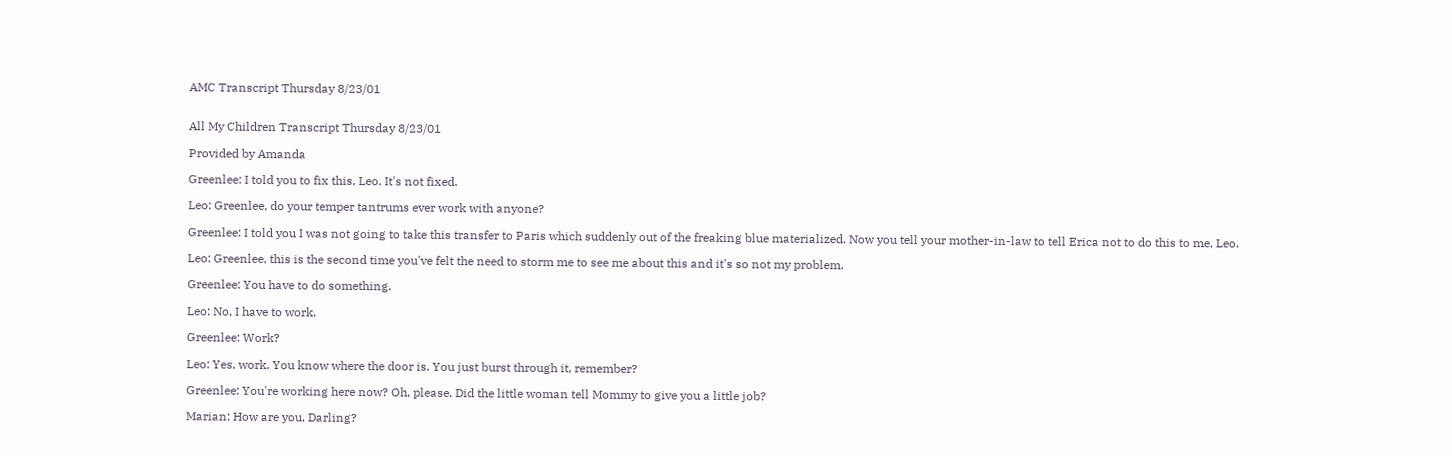AMC Transcript Thursday 8/23/01


All My Children Transcript Thursday 8/23/01

Provided by Amanda

Greenlee: I told you to fix this, Leo. It's not fixed.

Leo: Greenlee, do your temper tantrums ever work with anyone?

Greenlee: I told you I was not going to take this transfer to Paris which suddenly out of the freaking blue materialized. Now you tell your mother-in-law to tell Erica not to do this to me, Leo.

Leo: Greenlee, this is the second time you've felt the need to storm me to see me about this and it's so not my problem.

Greenlee: You have to do something.

Leo: No, I have to work.

Greenlee: Work?

Leo: Yes, work. You know where the door is. You just burst through it, remember?

Greenlee: You're working here now? Oh, please. Did the little woman tell Mommy to give you a little job?

Marian: How are you, Darling?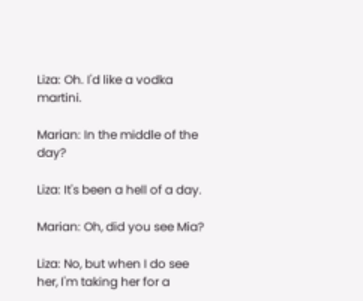Liza: Oh. I'd like a vodka martini.

Marian: In the middle of the day?

Liza: It's been a hell of a day.

Marian: Oh, did you see Mia?

Liza: No, but when I do see her, I'm taking her for a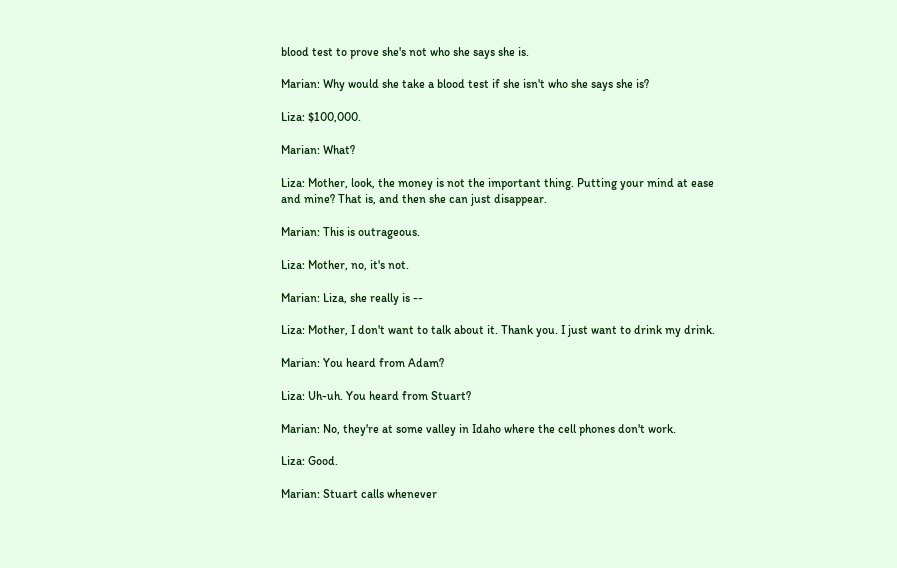blood test to prove she's not who she says she is.

Marian: Why would she take a blood test if she isn't who she says she is?

Liza: $100,000.

Marian: What?

Liza: Mother, look, the money is not the important thing. Putting your mind at ease and mine? That is, and then she can just disappear.

Marian: This is outrageous.

Liza: Mother, no, it's not.

Marian: Liza, she really is --

Liza: Mother, I don't want to talk about it. Thank you. I just want to drink my drink.

Marian: You heard from Adam?

Liza: Uh-uh. You heard from Stuart?

Marian: No, they're at some valley in Idaho where the cell phones don't work.

Liza: Good.

Marian: Stuart calls whenever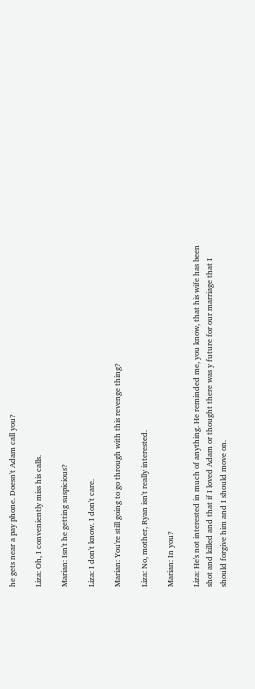he gets near a pay phone. Doesn't Adam call you?

Liza: Oh, I conveniently miss his calls.

Marian: Isn't he getting suspicious?

Liza: I don't know. I don't care.

Marian: You're still going to go through with this revenge thing?

Liza: No, mother, Ryan isn't really interested.

Marian: In you?

Liza: He's not interested in much of anything. He reminded me, you know, that his wife has been shot and killed and that if I loved Adam or thought there was y future for our marriage that I should forgive him and I should move on.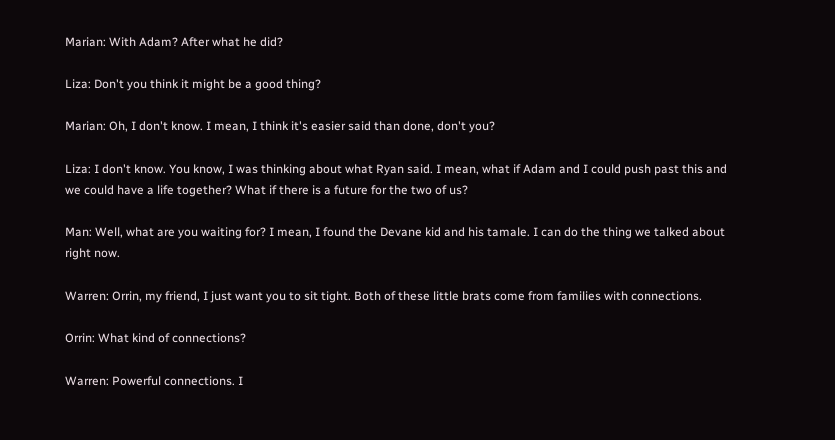Marian: With Adam? After what he did?

Liza: Don't you think it might be a good thing?

Marian: Oh, I don't know. I mean, I think it's easier said than done, don't you?

Liza: I don't know. You know, I was thinking about what Ryan said. I mean, what if Adam and I could push past this and we could have a life together? What if there is a future for the two of us?

Man: Well, what are you waiting for? I mean, I found the Devane kid and his tamale. I can do the thing we talked about right now.

Warren: Orrin, my friend, I just want you to sit tight. Both of these little brats come from families with connections.

Orrin: What kind of connections?

Warren: Powerful connections. I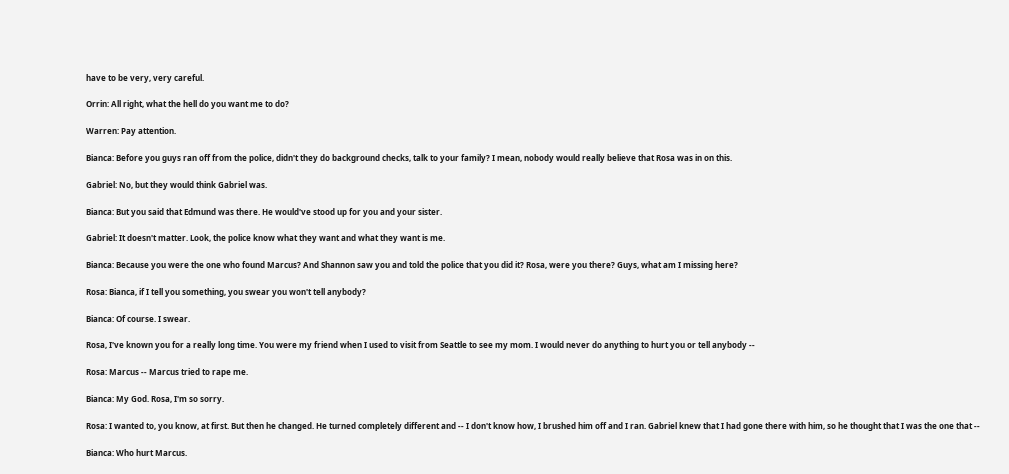have to be very, very careful.

Orrin: All right, what the hell do you want me to do?

Warren: Pay attention.

Bianca: Before you guys ran off from the police, didn't they do background checks, talk to your family? I mean, nobody would really believe that Rosa was in on this.

Gabriel: No, but they would think Gabriel was.

Bianca: But you said that Edmund was there. He would've stood up for you and your sister.

Gabriel: It doesn't matter. Look, the police know what they want and what they want is me.

Bianca: Because you were the one who found Marcus? And Shannon saw you and told the police that you did it? Rosa, were you there? Guys, what am I missing here?

Rosa: Bianca, if I tell you something, you swear you won't tell anybody?

Bianca: Of course. I swear.

Rosa, I've known you for a really long time. You were my friend when I used to visit from Seattle to see my mom. I would never do anything to hurt you or tell anybody --

Rosa: Marcus -- Marcus tried to rape me.

Bianca: My God. Rosa, I'm so sorry.

Rosa: I wanted to, you know, at first. But then he changed. He turned completely different and -- I don't know how, I brushed him off and I ran. Gabriel knew that I had gone there with him, so he thought that I was the one that --

Bianca: Who hurt Marcus.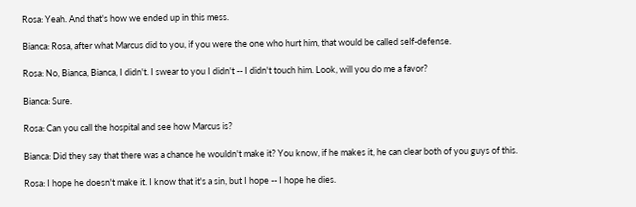Rosa: Yeah. And that's how we ended up in this mess.

Bianca: Rosa, after what Marcus did to you, if you were the one who hurt him, that would be called self-defense.

Rosa: No, Bianca, Bianca, I didn't. I swear to you I didn't -- I didn't touch him. Look, will you do me a favor?

Bianca: Sure.

Rosa: Can you call the hospital and see how Marcus is?

Bianca: Did they say that there was a chance he wouldn't make it? You know, if he makes it, he can clear both of you guys of this.

Rosa: I hope he doesn't make it. I know that it's a sin, but I hope -- I hope he dies.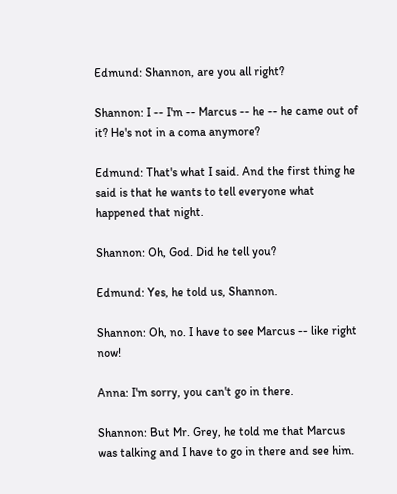Edmund: Shannon, are you all right?

Shannon: I -- I'm -- Marcus -- he -- he came out of it? He's not in a coma anymore?

Edmund: That's what I said. And the first thing he said is that he wants to tell everyone what happened that night.

Shannon: Oh, God. Did he tell you?

Edmund: Yes, he told us, Shannon.

Shannon: Oh, no. I have to see Marcus -- like right now!

Anna: I'm sorry, you can't go in there.

Shannon: But Mr. Grey, he told me that Marcus was talking and I have to go in there and see him.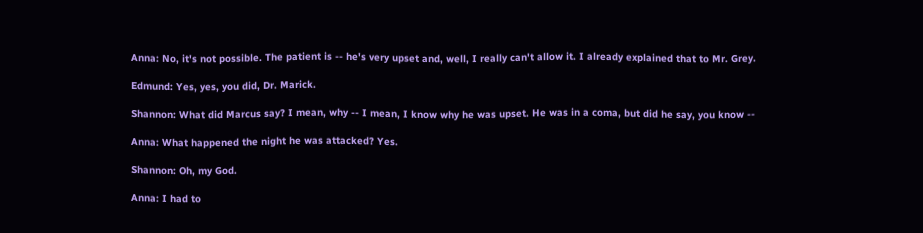Anna: No, it's not possible. The patient is -- he's very upset and, well, I really can't allow it. I already explained that to Mr. Grey.

Edmund: Yes, yes, you did, Dr. Marick.

Shannon: What did Marcus say? I mean, why -- I mean, I know why he was upset. He was in a coma, but did he say, you know --

Anna: What happened the night he was attacked? Yes.

Shannon: Oh, my God.

Anna: I had to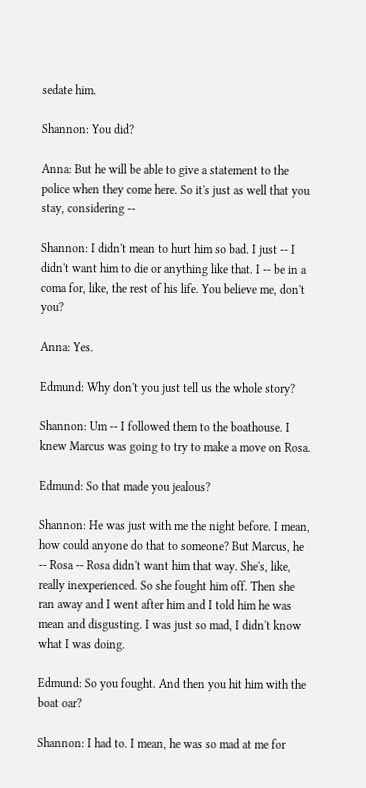sedate him.

Shannon: You did?

Anna: But he will be able to give a statement to the police when they come here. So it's just as well that you stay, considering --

Shannon: I didn't mean to hurt him so bad. I just -- I didn't want him to die or anything like that. I -- be in a coma for, like, the rest of his life. You believe me, don't you?

Anna: Yes.

Edmund: Why don't you just tell us the whole story?

Shannon: Um -- I followed them to the boathouse. I knew Marcus was going to try to make a move on Rosa.

Edmund: So that made you jealous?

Shannon: He was just with me the night before. I mean, how could anyone do that to someone? But Marcus, he -- Rosa -- Rosa didn't want him that way. She's, like, really inexperienced. So she fought him off. Then she ran away and I went after him and I told him he was mean and disgusting. I was just so mad, I didn't know what I was doing.

Edmund: So you fought. And then you hit him with the boat oar?

Shannon: I had to. I mean, he was so mad at me for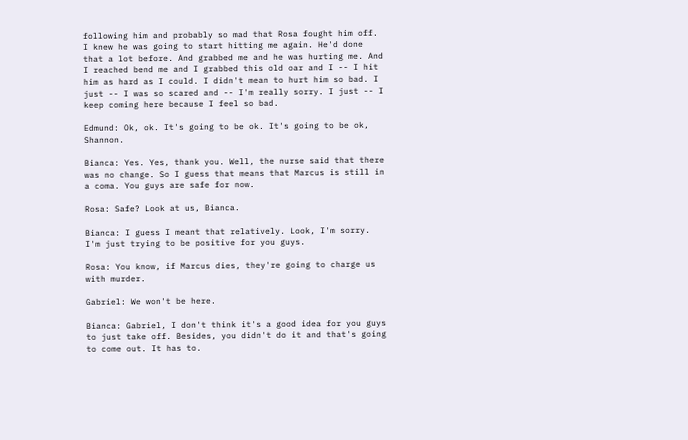following him and probably so mad that Rosa fought him off. I knew he was going to start hitting me again. He'd done that a lot before. And grabbed me and he was hurting me. And I reached bend me and I grabbed this old oar and I -- I hit him as hard as I could. I didn't mean to hurt him so bad. I just -- I was so scared and -- I'm really sorry. I just -- I keep coming here because I feel so bad.

Edmund: Ok, ok. It's going to be ok. It's going to be ok, Shannon.

Bianca: Yes. Yes, thank you. Well, the nurse said that there was no change. So I guess that means that Marcus is still in a coma. You guys are safe for now.

Rosa: Safe? Look at us, Bianca.

Bianca: I guess I meant that relatively. Look, I'm sorry. I'm just trying to be positive for you guys.

Rosa: You know, if Marcus dies, they're going to charge us with murder.

Gabriel: We won't be here.

Bianca: Gabriel, I don't think it's a good idea for you guys to just take off. Besides, you didn't do it and that's going to come out. It has to.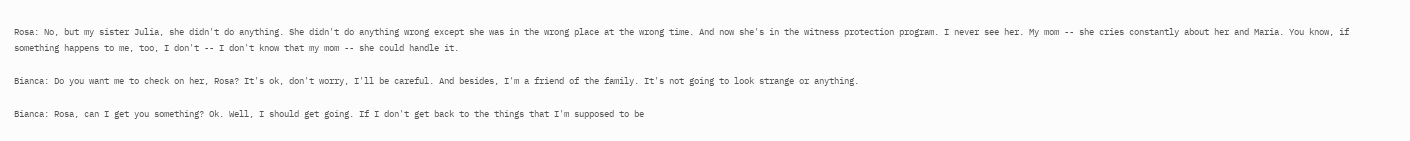Rosa: No, but my sister Julia, she didn't do anything. She didn't do anything wrong except she was in the wrong place at the wrong time. And now she's in the witness protection program. I never see her. My mom -- she cries constantly about her and Maria. You know, if something happens to me, too, I don't -- I don't know that my mom -- she could handle it.

Bianca: Do you want me to check on her, Rosa? It's ok, don't worry, I'll be careful. And besides, I'm a friend of the family. It's not going to look strange or anything.

Bianca: Rosa, can I get you something? Ok. Well, I should get going. If I don't get back to the things that I'm supposed to be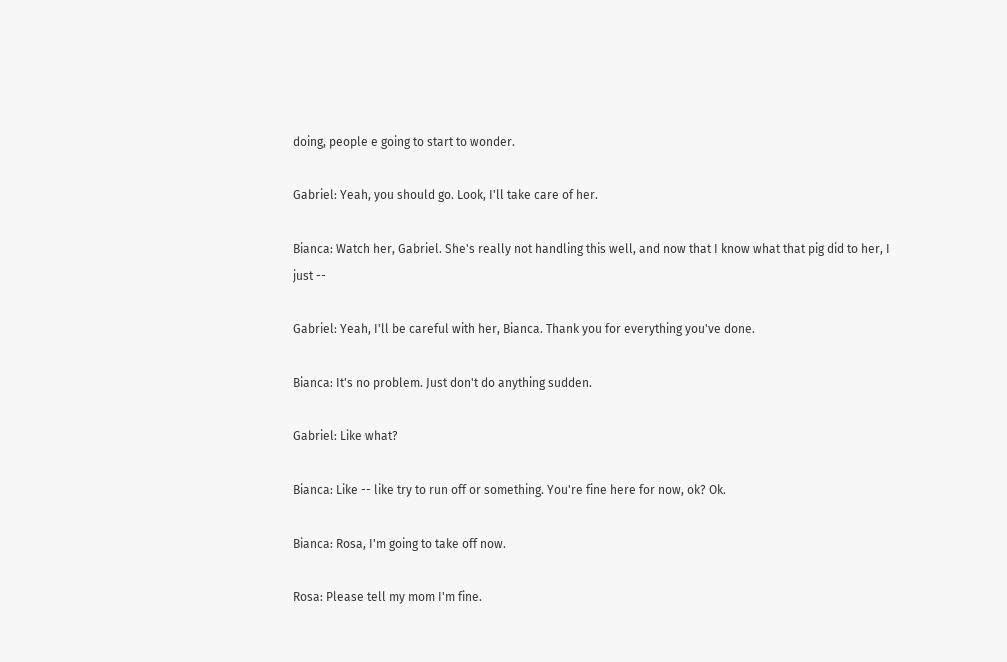doing, people e going to start to wonder.

Gabriel: Yeah, you should go. Look, I'll take care of her.

Bianca: Watch her, Gabriel. She's really not handling this well, and now that I know what that pig did to her, I just --

Gabriel: Yeah, I'll be careful with her, Bianca. Thank you for everything you've done.

Bianca: It's no problem. Just don't do anything sudden.

Gabriel: Like what?

Bianca: Like -- like try to run off or something. You're fine here for now, ok? Ok.

Bianca: Rosa, I'm going to take off now.

Rosa: Please tell my mom I'm fine.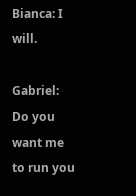Bianca: I will.

Gabriel: Do you want me to run you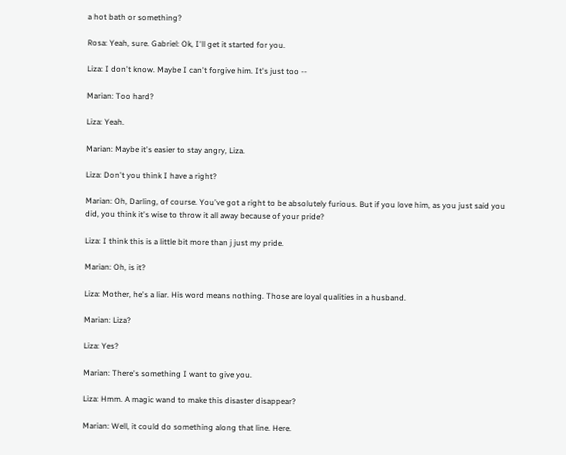a hot bath or something?

Rosa: Yeah, sure. Gabriel: Ok, I'll get it started for you.

Liza: I don't know. Maybe I can't forgive him. It's just too --

Marian: Too hard?

Liza: Yeah.

Marian: Maybe it's easier to stay angry, Liza.

Liza: Don't you think I have a right?

Marian: Oh, Darling, of course. You've got a right to be absolutely furious. But if you love him, as you just said you did, you think it's wise to throw it all away because of your pride?

Liza: I think this is a little bit more than j just my pride.

Marian: Oh, is it?

Liza: Mother, he's a liar. His word means nothing. Those are loyal qualities in a husband.

Marian: Liza?

Liza: Yes?

Marian: There's something I want to give you.

Liza: Hmm. A magic wand to make this disaster disappear?

Marian: Well, it could do something along that line. Here.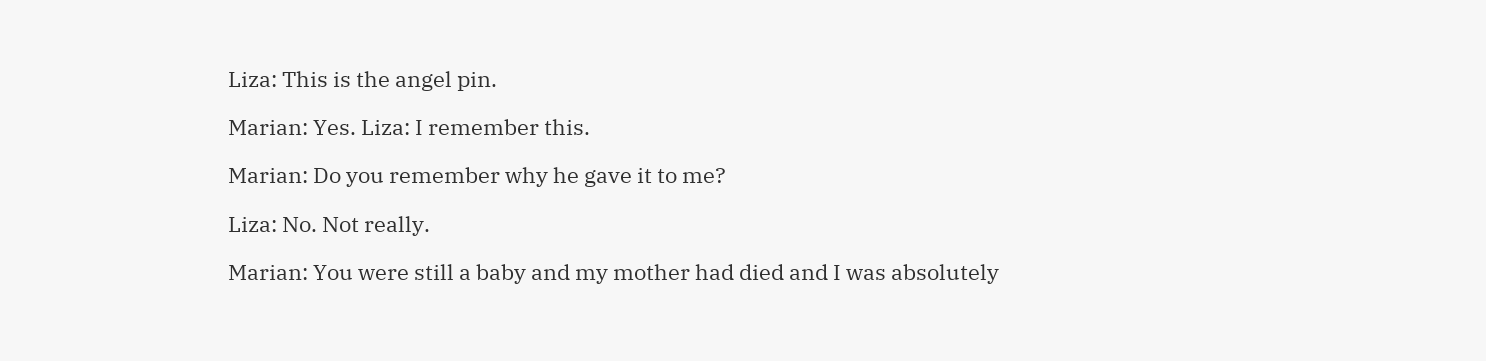Liza: This is the angel pin.

Marian: Yes. Liza: I remember this.

Marian: Do you remember why he gave it to me?

Liza: No. Not really.

Marian: You were still a baby and my mother had died and I was absolutely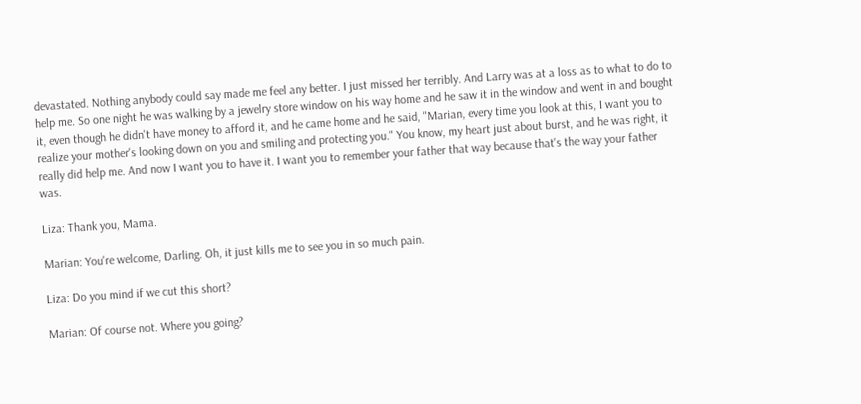devastated. Nothing anybody could say made me feel any better. I just missed her terribly. And Larry was at a loss as to what to do to help me. So one night he was walking by a jewelry store window on his way home and he saw it in the window and went in and bought it, even though he didn't have money to afford it, and he came home and he said, "Marian, every time you look at this, I want you to realize your mother's looking down on you and smiling and protecting you." You know, my heart just about burst, and he was right, it really did help me. And now I want you to have it. I want you to remember your father that way because that's the way your father was.

Liza: Thank you, Mama.

Marian: You're welcome, Darling. Oh, it just kills me to see you in so much pain.

Liza: Do you mind if we cut this short?

Marian: Of course not. Where you going?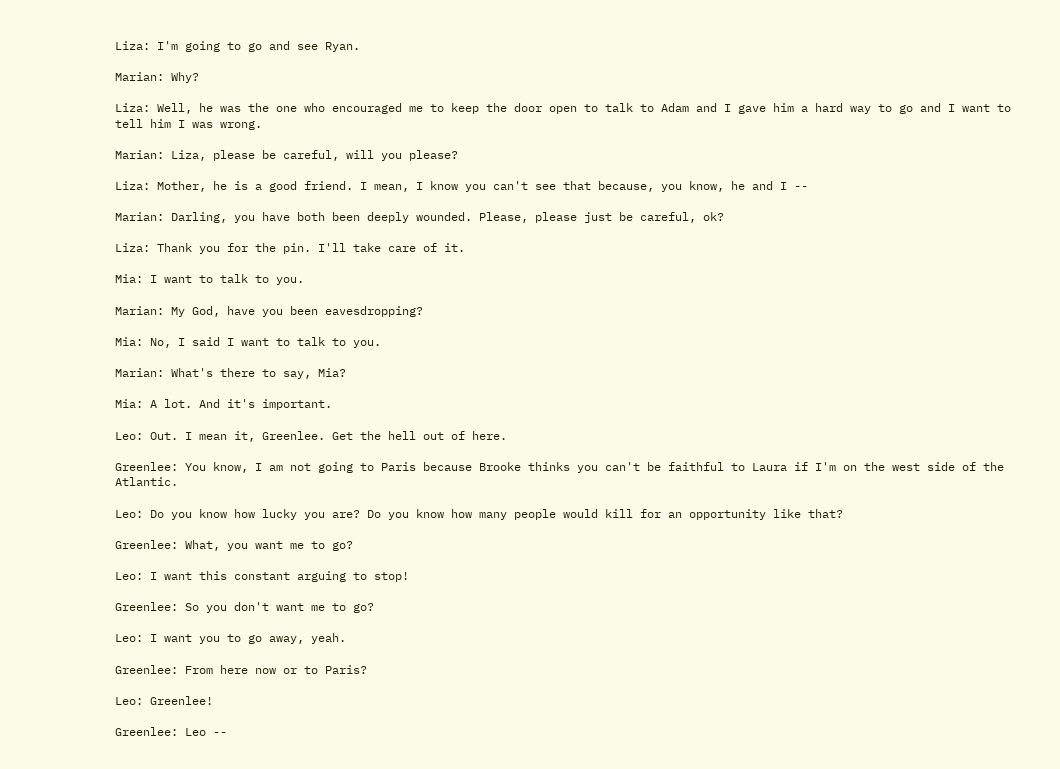Liza: I'm going to go and see Ryan.

Marian: Why?

Liza: Well, he was the one who encouraged me to keep the door open to talk to Adam and I gave him a hard way to go and I want to tell him I was wrong.

Marian: Liza, please be careful, will you please?

Liza: Mother, he is a good friend. I mean, I know you can't see that because, you know, he and I --

Marian: Darling, you have both been deeply wounded. Please, please just be careful, ok?

Liza: Thank you for the pin. I'll take care of it.

Mia: I want to talk to you.

Marian: My God, have you been eavesdropping?

Mia: No, I said I want to talk to you.

Marian: What's there to say, Mia?

Mia: A lot. And it's important.

Leo: Out. I mean it, Greenlee. Get the hell out of here.

Greenlee: You know, I am not going to Paris because Brooke thinks you can't be faithful to Laura if I'm on the west side of the Atlantic.

Leo: Do you know how lucky you are? Do you know how many people would kill for an opportunity like that?

Greenlee: What, you want me to go?

Leo: I want this constant arguing to stop!

Greenlee: So you don't want me to go?

Leo: I want you to go away, yeah.

Greenlee: From here now or to Paris?

Leo: Greenlee!

Greenlee: Leo --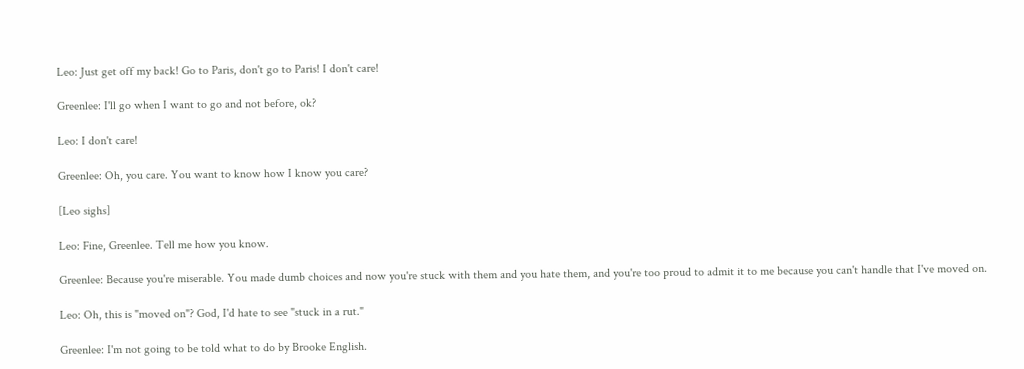Leo: Just get off my back! Go to Paris, don't go to Paris! I don't care!

Greenlee: I'll go when I want to go and not before, ok?

Leo: I don't care!

Greenlee: Oh, you care. You want to know how I know you care?

[Leo sighs]

Leo: Fine, Greenlee. Tell me how you know.

Greenlee: Because you're miserable. You made dumb choices and now you're stuck with them and you hate them, and you're too proud to admit it to me because you can't handle that I've moved on.

Leo: Oh, this is "moved on"? God, I'd hate to see "stuck in a rut."

Greenlee: I'm not going to be told what to do by Brooke English.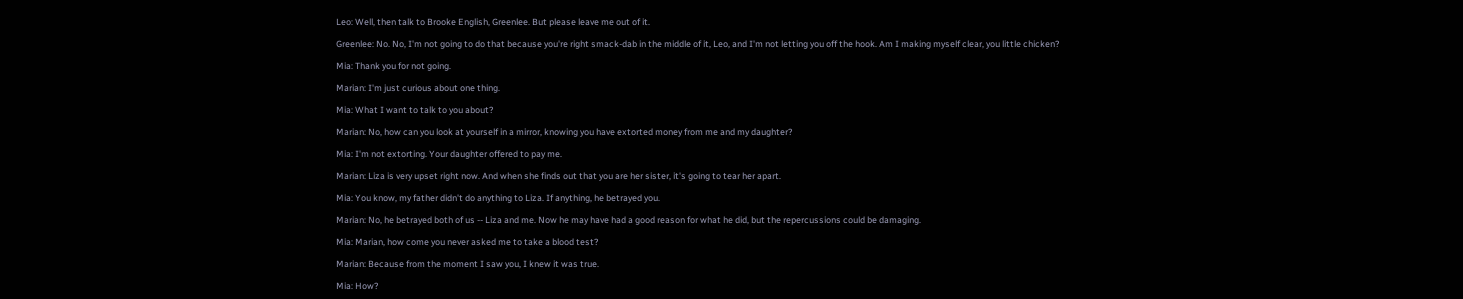Leo: Well, then talk to Brooke English, Greenlee. But please leave me out of it.

Greenlee: No. No, I'm not going to do that because you're right smack-dab in the middle of it, Leo, and I'm not letting you off the hook. Am I making myself clear, you little chicken?

Mia: Thank you for not going.

Marian: I'm just curious about one thing.

Mia: What I want to talk to you about?

Marian: No, how can you look at yourself in a mirror, knowing you have extorted money from me and my daughter?

Mia: I'm not extorting. Your daughter offered to pay me.

Marian: Liza is very upset right now. And when she finds out that you are her sister, it's going to tear her apart.

Mia: You know, my father didn't do anything to Liza. If anything, he betrayed you.

Marian: No, he betrayed both of us -- Liza and me. Now he may have had a good reason for what he did, but the repercussions could be damaging.

Mia: Marian, how come you never asked me to take a blood test?

Marian: Because from the moment I saw you, I knew it was true.

Mia: How?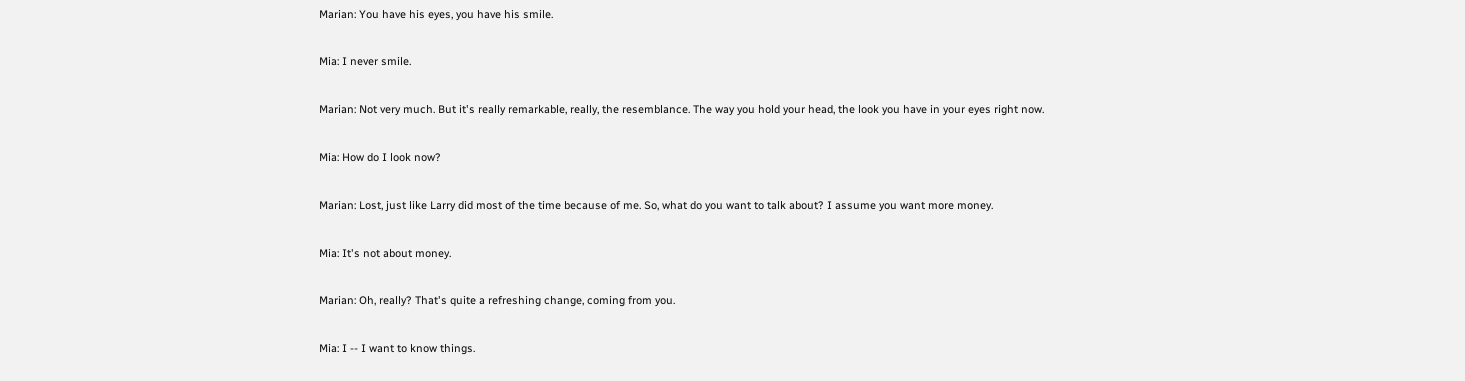Marian: You have his eyes, you have his smile.

Mia: I never smile.

Marian: Not very much. But it's really remarkable, really, the resemblance. The way you hold your head, the look you have in your eyes right now.

Mia: How do I look now?

Marian: Lost, just like Larry did most of the time because of me. So, what do you want to talk about? I assume you want more money.

Mia: It's not about money.

Marian: Oh, really? That's quite a refreshing change, coming from you.

Mia: I -- I want to know things.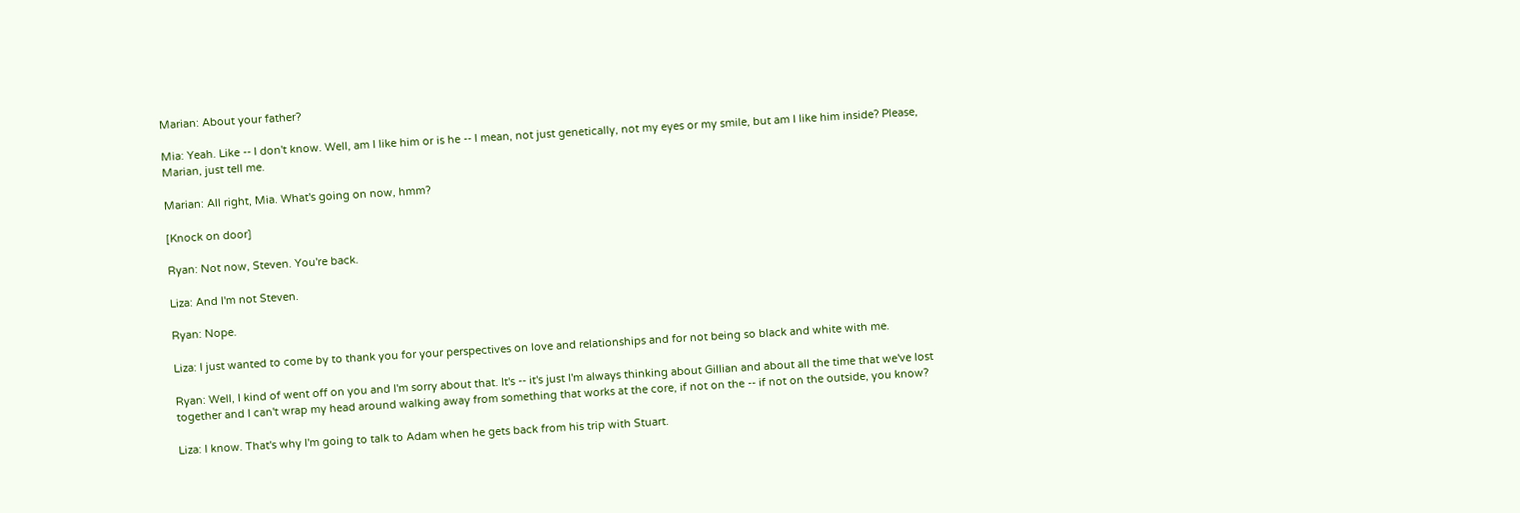Marian: About your father?

Mia: Yeah. Like -- I don't know. Well, am I like him or is he -- I mean, not just genetically, not my eyes or my smile, but am I like him inside? Please, Marian, just tell me.

Marian: All right, Mia. What's going on now, hmm?

[Knock on door]

Ryan: Not now, Steven. You're back.

Liza: And I'm not Steven.

Ryan: Nope.

Liza: I just wanted to come by to thank you for your perspectives on love and relationships and for not being so black and white with me.

Ryan: Well, I kind of went off on you and I'm sorry about that. It's -- it's just I'm always thinking about Gillian and about all the time that we've lost together and I can't wrap my head around walking away from something that works at the core, if not on the -- if not on the outside, you know?

Liza: I know. That's why I'm going to talk to Adam when he gets back from his trip with Stuart.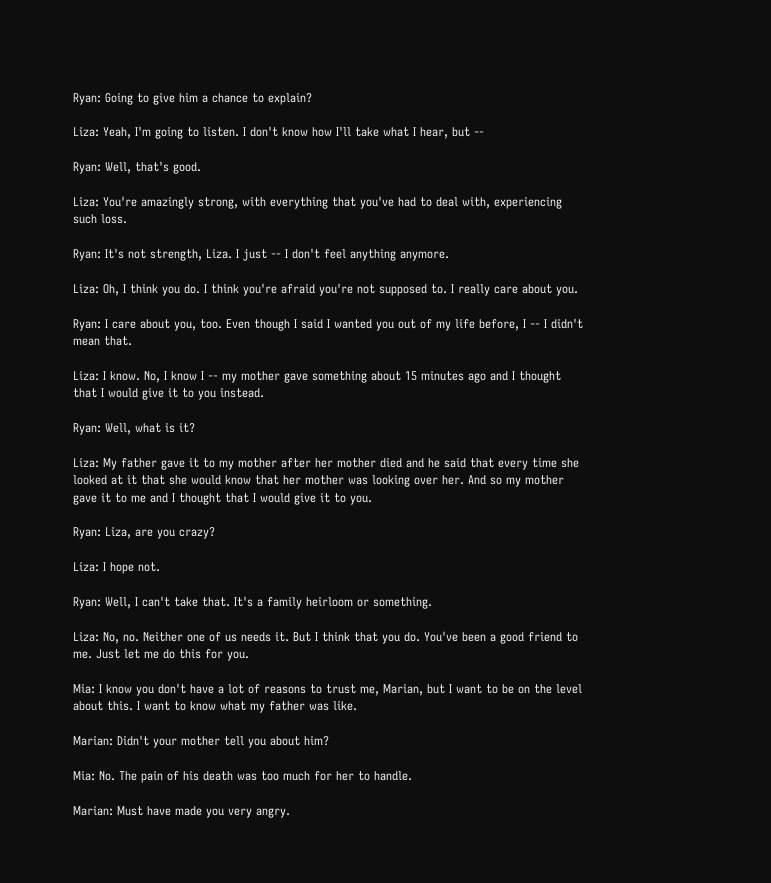Ryan: Going to give him a chance to explain?

Liza: Yeah, I'm going to listen. I don't know how I'll take what I hear, but --

Ryan: Well, that's good.

Liza: You're amazingly strong, with everything that you've had to deal with, experiencing such loss.

Ryan: It's not strength, Liza. I just -- I don't feel anything anymore.

Liza: Oh, I think you do. I think you're afraid you're not supposed to. I really care about you.

Ryan: I care about you, too. Even though I said I wanted you out of my life before, I -- I didn't mean that.

Liza: I know. No, I know I -- my mother gave something about 15 minutes ago and I thought that I would give it to you instead.

Ryan: Well, what is it?

Liza: My father gave it to my mother after her mother died and he said that every time she looked at it that she would know that her mother was looking over her. And so my mother gave it to me and I thought that I would give it to you.

Ryan: Liza, are you crazy?

Liza: I hope not.

Ryan: Well, I can't take that. It's a family heirloom or something.

Liza: No, no. Neither one of us needs it. But I think that you do. You've been a good friend to me. Just let me do this for you.

Mia: I know you don't have a lot of reasons to trust me, Marian, but I want to be on the level about this. I want to know what my father was like.

Marian: Didn't your mother tell you about him?

Mia: No. The pain of his death was too much for her to handle.

Marian: Must have made you very angry.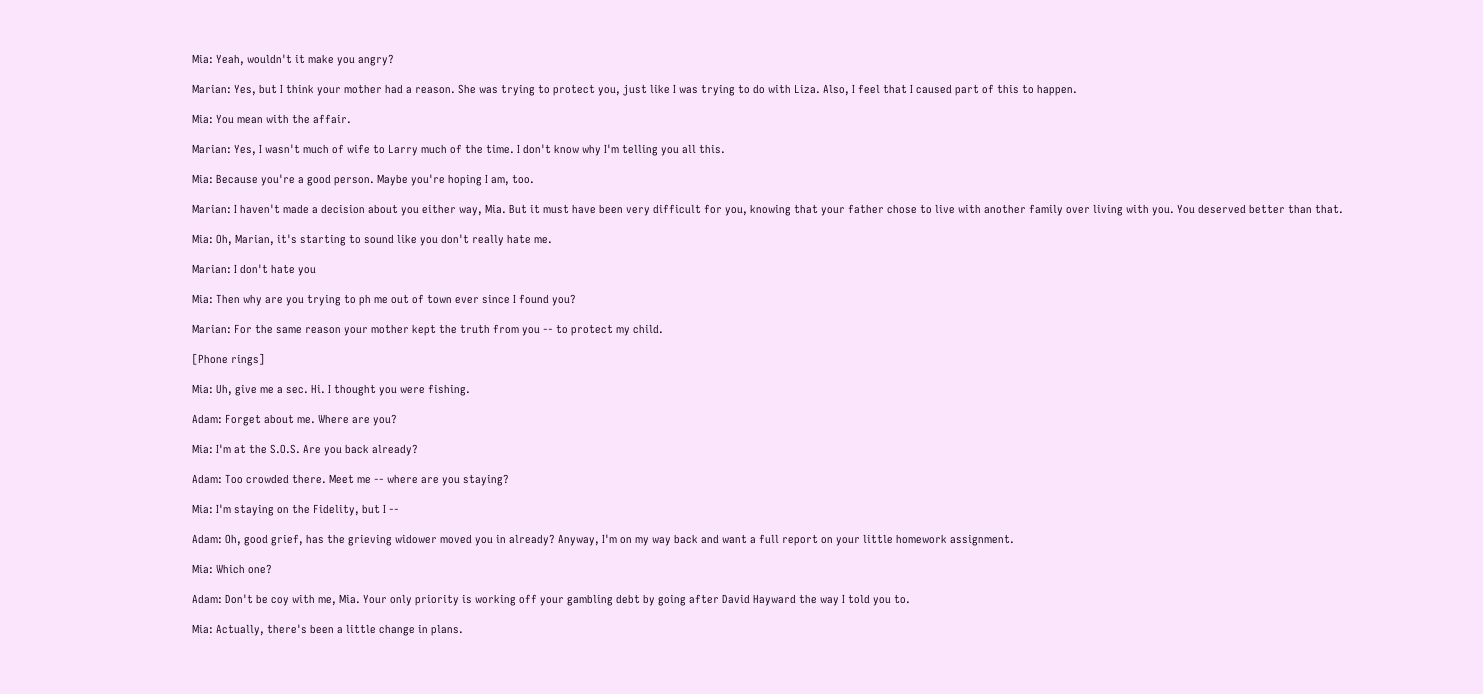Mia: Yeah, wouldn't it make you angry?

Marian: Yes, but I think your mother had a reason. She was trying to protect you, just like I was trying to do with Liza. Also, I feel that I caused part of this to happen.

Mia: You mean with the affair.

Marian: Yes, I wasn't much of wife to Larry much of the time. I don't know why I'm telling you all this.

Mia: Because you're a good person. Maybe you're hoping I am, too.

Marian: I haven't made a decision about you either way, Mia. But it must have been very difficult for you, knowing that your father chose to live with another family over living with you. You deserved better than that.

Mia: Oh, Marian, it's starting to sound like you don't really hate me.

Marian: I don't hate you

Mia: Then why are you trying to ph me out of town ever since I found you?

Marian: For the same reason your mother kept the truth from you -- to protect my child.

[Phone rings]

Mia: Uh, give me a sec. Hi. I thought you were fishing.

Adam: Forget about me. Where are you?

Mia: I'm at the S.O.S. Are you back already?

Adam: Too crowded there. Meet me -- where are you staying?

Mia: I'm staying on the Fidelity, but I --

Adam: Oh, good grief, has the grieving widower moved you in already? Anyway, I'm on my way back and want a full report on your little homework assignment.

Mia: Which one?

Adam: Don't be coy with me, Mia. Your only priority is working off your gambling debt by going after David Hayward the way I told you to.

Mia: Actually, there's been a little change in plans.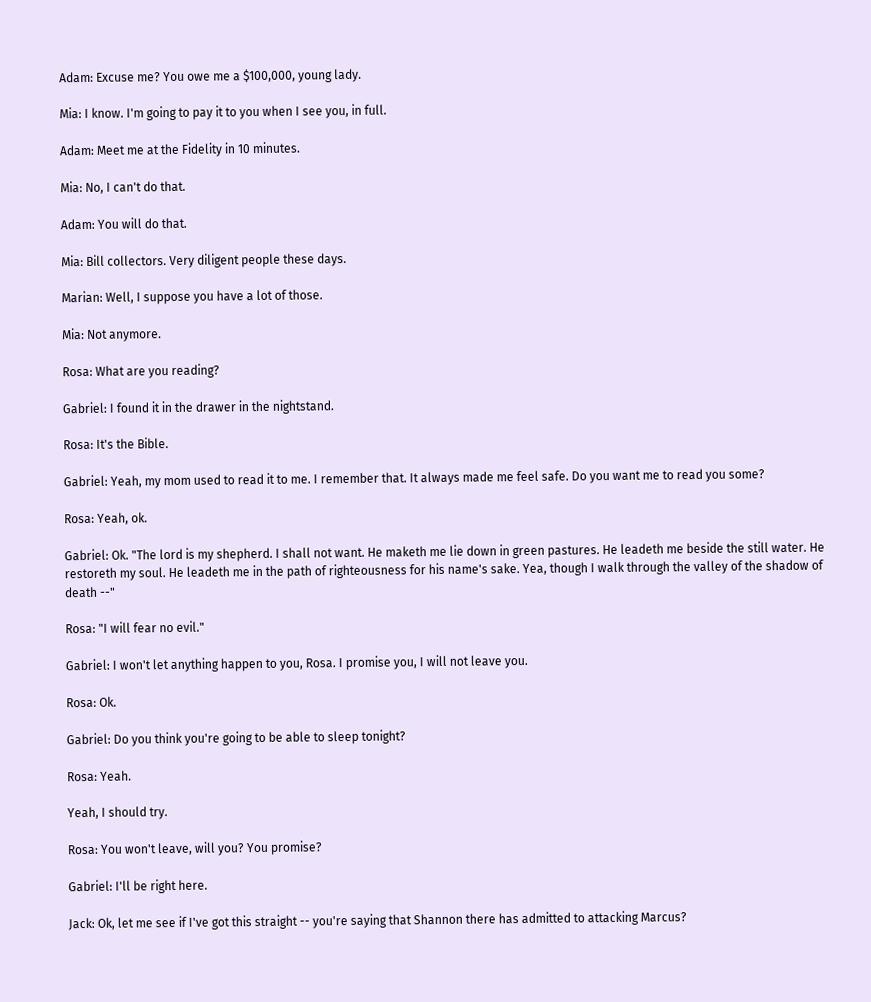Adam: Excuse me? You owe me a $100,000, young lady.

Mia: I know. I'm going to pay it to you when I see you, in full.

Adam: Meet me at the Fidelity in 10 minutes.

Mia: No, I can't do that.

Adam: You will do that.

Mia: Bill collectors. Very diligent people these days.

Marian: Well, I suppose you have a lot of those.

Mia: Not anymore.

Rosa: What are you reading?

Gabriel: I found it in the drawer in the nightstand.

Rosa: It's the Bible.

Gabriel: Yeah, my mom used to read it to me. I remember that. It always made me feel safe. Do you want me to read you some?

Rosa: Yeah, ok.

Gabriel: Ok. "The lord is my shepherd. I shall not want. He maketh me lie down in green pastures. He leadeth me beside the still water. He restoreth my soul. He leadeth me in the path of righteousness for his name's sake. Yea, though I walk through the valley of the shadow of death --"

Rosa: "I will fear no evil."

Gabriel: I won't let anything happen to you, Rosa. I promise you, I will not leave you.

Rosa: Ok.

Gabriel: Do you think you're going to be able to sleep tonight?

Rosa: Yeah.

Yeah, I should try.

Rosa: You won't leave, will you? You promise?

Gabriel: I'll be right here.

Jack: Ok, let me see if I've got this straight -- you're saying that Shannon there has admitted to attacking Marcus?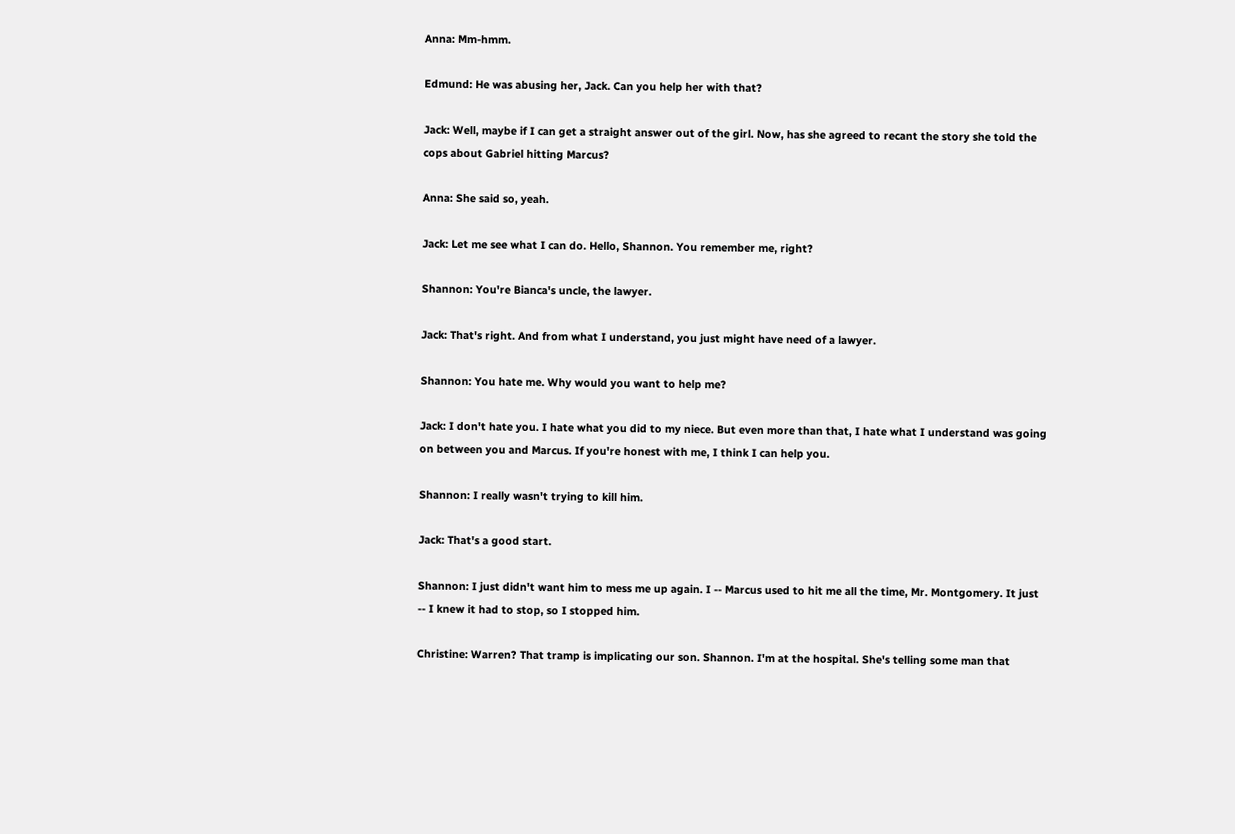Anna: Mm-hmm.

Edmund: He was abusing her, Jack. Can you help her with that?

Jack: Well, maybe if I can get a straight answer out of the girl. Now, has she agreed to recant the story she told the cops about Gabriel hitting Marcus?

Anna: She said so, yeah.

Jack: Let me see what I can do. Hello, Shannon. You remember me, right?

Shannon: You're Bianca's uncle, the lawyer.

Jack: That's right. And from what I understand, you just might have need of a lawyer.

Shannon: You hate me. Why would you want to help me?

Jack: I don't hate you. I hate what you did to my niece. But even more than that, I hate what I understand was going on between you and Marcus. If you're honest with me, I think I can help you.

Shannon: I really wasn't trying to kill him.

Jack: That's a good start.

Shannon: I just didn't want him to mess me up again. I -- Marcus used to hit me all the time, Mr. Montgomery. It just -- I knew it had to stop, so I stopped him.

Christine: Warren? That tramp is implicating our son. Shannon. I'm at the hospital. She's telling some man that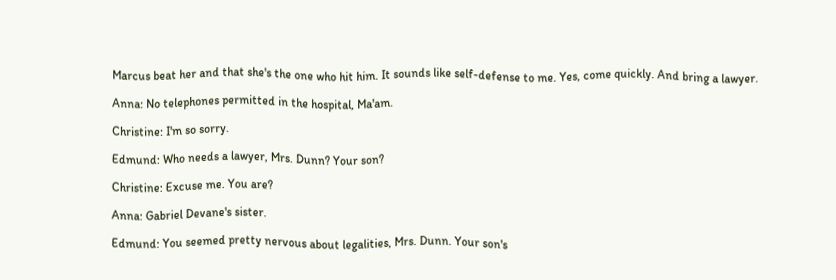Marcus beat her and that she's the one who hit him. It sounds like self-defense to me. Yes, come quickly. And bring a lawyer.

Anna: No telephones permitted in the hospital, Ma'am.

Christine: I'm so sorry.

Edmund: Who needs a lawyer, Mrs. Dunn? Your son?

Christine: Excuse me. You are?

Anna: Gabriel Devane's sister.

Edmund: You seemed pretty nervous about legalities, Mrs. Dunn. Your son's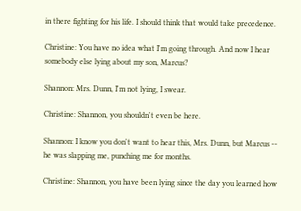in there fighting for his life. I should think that would take precedence.

Christine: You have no idea what I'm going through. And now I hear somebody else lying about my son, Marcus?

Shannon: Mrs. Dunn, I'm not lying, I swear.

Christine: Shannon, you shouldn't even be here.

Shannon: I know you don't want to hear this, Mrs. Dunn, but Marcus -- he was slapping me, punching me for months.

Christine: Shannon, you have been lying since the day you learned how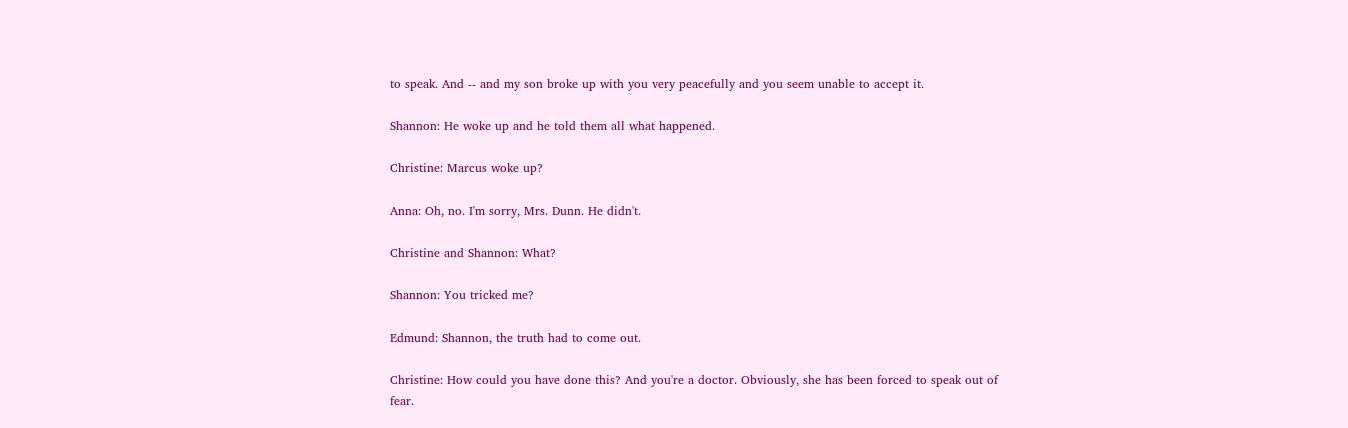to speak. And -- and my son broke up with you very peacefully and you seem unable to accept it.

Shannon: He woke up and he told them all what happened.

Christine: Marcus woke up?

Anna: Oh, no. I'm sorry, Mrs. Dunn. He didn't.

Christine and Shannon: What?

Shannon: You tricked me?

Edmund: Shannon, the truth had to come out.

Christine: How could you have done this? And you're a doctor. Obviously, she has been forced to speak out of fear.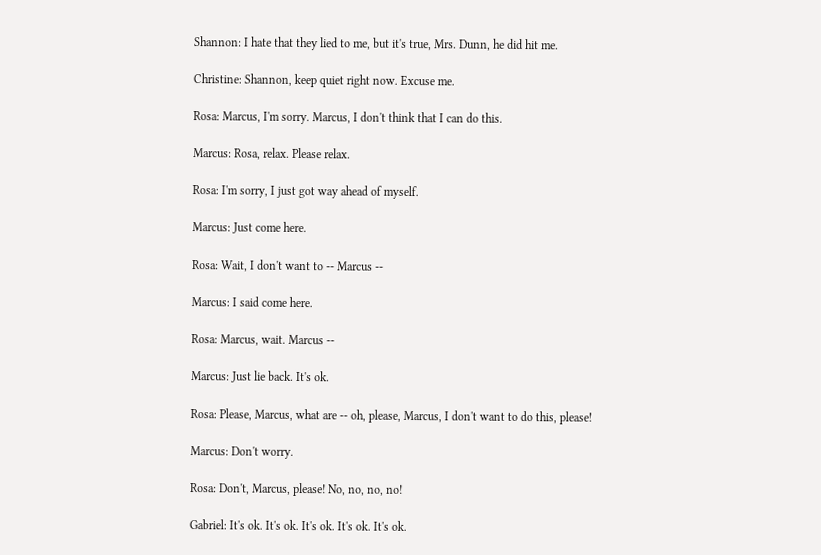Shannon: I hate that they lied to me, but it's true, Mrs. Dunn, he did hit me.

Christine: Shannon, keep quiet right now. Excuse me.

Rosa: Marcus, I'm sorry. Marcus, I don't think that I can do this.

Marcus: Rosa, relax. Please relax.

Rosa: I'm sorry, I just got way ahead of myself.

Marcus: Just come here.

Rosa: Wait, I don't want to -- Marcus --

Marcus: I said come here.

Rosa: Marcus, wait. Marcus --

Marcus: Just lie back. It's ok.

Rosa: Please, Marcus, what are -- oh, please, Marcus, I don't want to do this, please!

Marcus: Don't worry.

Rosa: Don't, Marcus, please! No, no, no, no!

Gabriel: It's ok. It's ok. It's ok. It's ok. It's ok.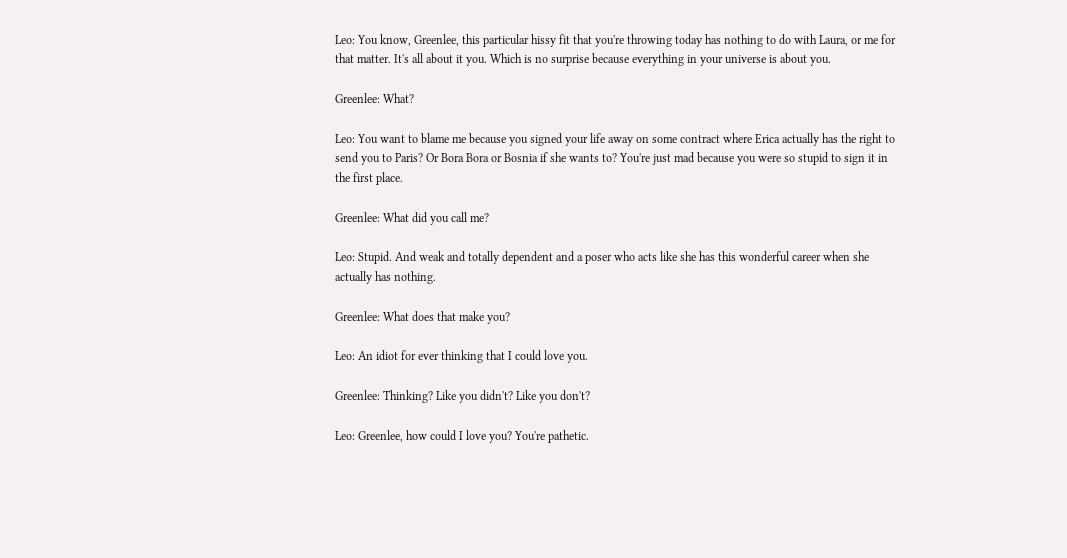Leo: You know, Greenlee, this particular hissy fit that you're throwing today has nothing to do with Laura, or me for that matter. It's all about it you. Which is no surprise because everything in your universe is about you.

Greenlee: What?

Leo: You want to blame me because you signed your life away on some contract where Erica actually has the right to send you to Paris? Or Bora Bora or Bosnia if she wants to? You're just mad because you were so stupid to sign it in the first place.

Greenlee: What did you call me?

Leo: Stupid. And weak and totally dependent and a poser who acts like she has this wonderful career when she actually has nothing.

Greenlee: What does that make you?

Leo: An idiot for ever thinking that I could love you.

Greenlee: Thinking? Like you didn't? Like you don't?

Leo: Greenlee, how could I love you? You're pathetic.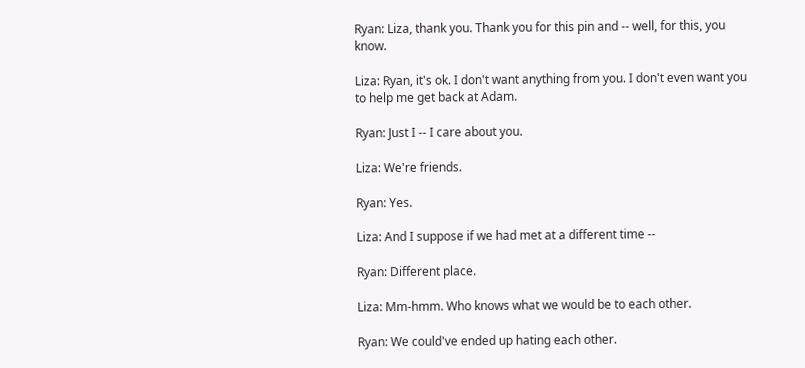Ryan: Liza, thank you. Thank you for this pin and -- well, for this, you know.

Liza: Ryan, it's ok. I don't want anything from you. I don't even want you to help me get back at Adam.

Ryan: Just I -- I care about you.

Liza: We're friends.

Ryan: Yes.

Liza: And I suppose if we had met at a different time --

Ryan: Different place.

Liza: Mm-hmm. Who knows what we would be to each other.

Ryan: We could've ended up hating each other.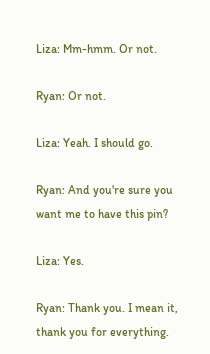Liza: Mm-hmm. Or not.

Ryan: Or not.

Liza: Yeah. I should go.

Ryan: And you're sure you want me to have this pin?

Liza: Yes.

Ryan: Thank you. I mean it, thank you for everything.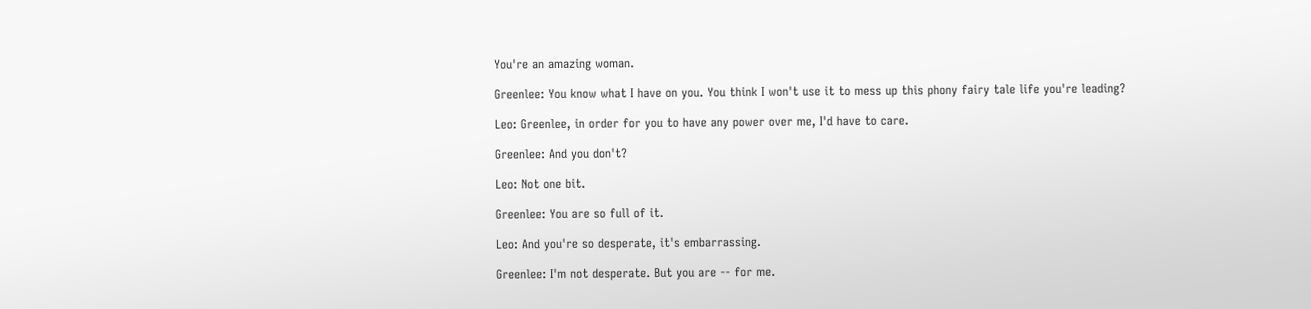You're an amazing woman.

Greenlee: You know what I have on you. You think I won't use it to mess up this phony fairy tale life you're leading?

Leo: Greenlee, in order for you to have any power over me, I'd have to care.

Greenlee: And you don't?

Leo: Not one bit.

Greenlee: You are so full of it.

Leo: And you're so desperate, it's embarrassing.

Greenlee: I'm not desperate. But you are -- for me.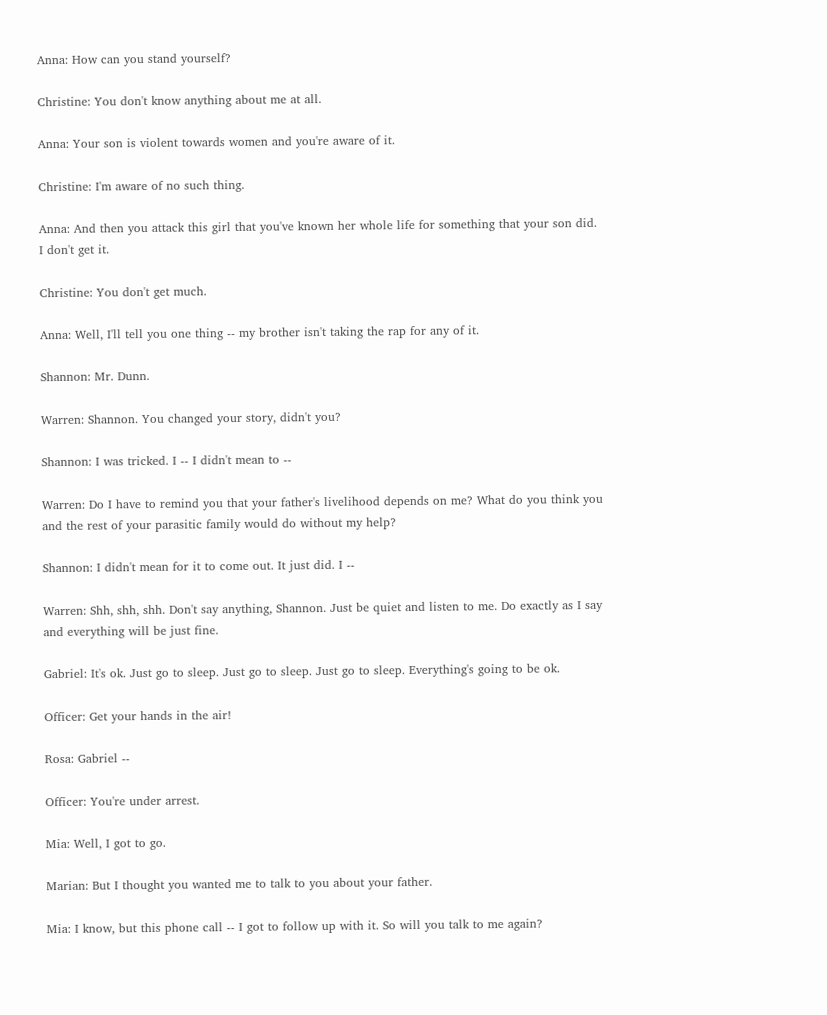Anna: How can you stand yourself?

Christine: You don't know anything about me at all.

Anna: Your son is violent towards women and you're aware of it.

Christine: I'm aware of no such thing.

Anna: And then you attack this girl that you've known her whole life for something that your son did. I don't get it.

Christine: You don't get much.

Anna: Well, I'll tell you one thing -- my brother isn't taking the rap for any of it.

Shannon: Mr. Dunn.

Warren: Shannon. You changed your story, didn't you?

Shannon: I was tricked. I -- I didn't mean to --

Warren: Do I have to remind you that your father's livelihood depends on me? What do you think you and the rest of your parasitic family would do without my help?

Shannon: I didn't mean for it to come out. It just did. I --

Warren: Shh, shh, shh. Don't say anything, Shannon. Just be quiet and listen to me. Do exactly as I say and everything will be just fine.

Gabriel: It's ok. Just go to sleep. Just go to sleep. Just go to sleep. Everything's going to be ok.

Officer: Get your hands in the air!

Rosa: Gabriel --

Officer: You're under arrest.

Mia: Well, I got to go.

Marian: But I thought you wanted me to talk to you about your father.

Mia: I know, but this phone call -- I got to follow up with it. So will you talk to me again?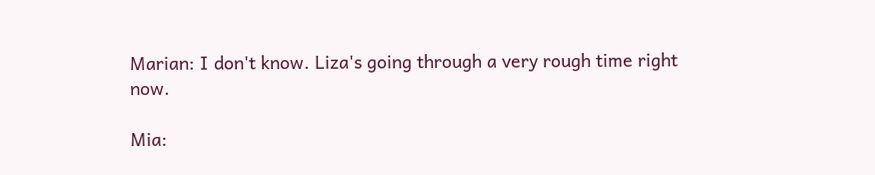Marian: I don't know. Liza's going through a very rough time right now.

Mia: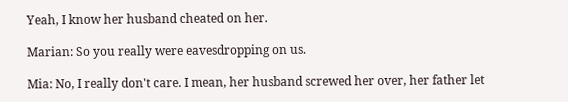Yeah, I know her husband cheated on her.

Marian: So you really were eavesdropping on us.

Mia: No, I really don't care. I mean, her husband screwed her over, her father let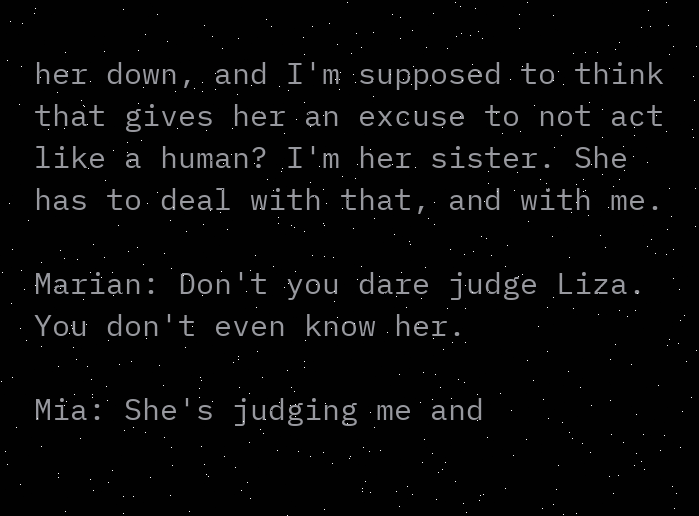her down, and I'm supposed to think that gives her an excuse to not act like a human? I'm her sister. She has to deal with that, and with me.

Marian: Don't you dare judge Liza. You don't even know her.

Mia: She's judging me and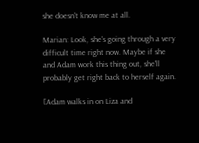she doesn't know me at all.

Marian: Look, she's going through a very difficult time right now. Maybe if she and Adam work this thing out, she'll probably get right back to herself again.

[Adam walks in on Liza and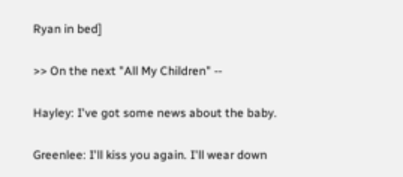Ryan in bed]

>> On the next "All My Children" --

Hayley: I've got some news about the baby.

Greenlee: I'll kiss you again. I'll wear down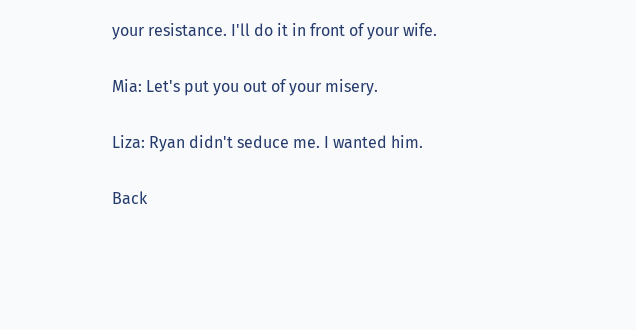your resistance. I'll do it in front of your wife.

Mia: Let's put you out of your misery.

Liza: Ryan didn't seduce me. I wanted him.

Back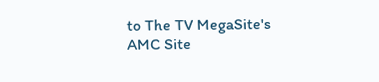to The TV MegaSite's AMC Site